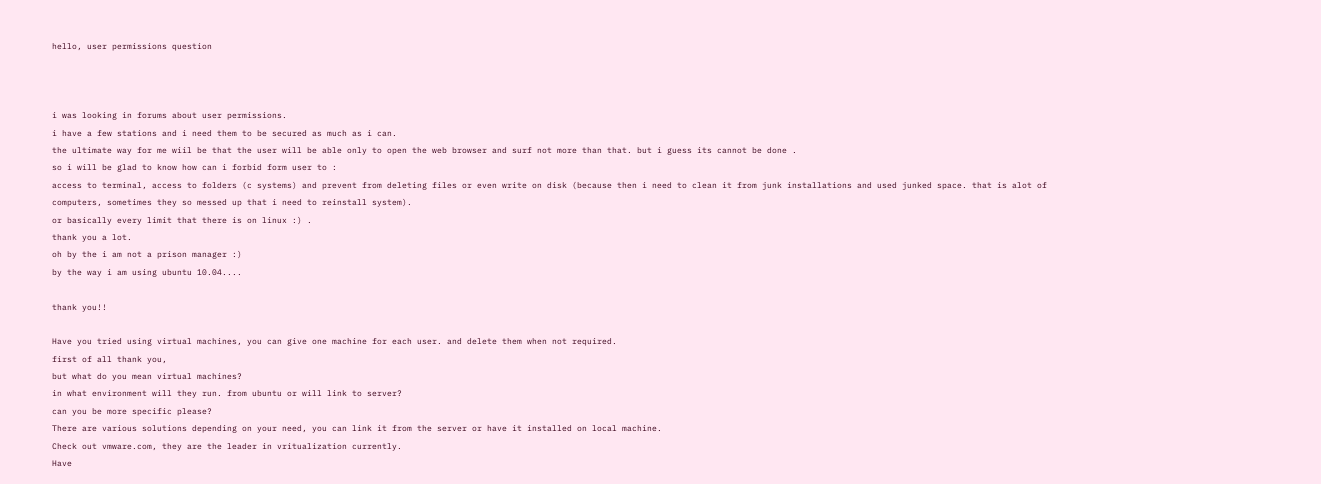hello, user permissions question



i was looking in forums about user permissions.
i have a few stations and i need them to be secured as much as i can.
the ultimate way for me wiil be that the user will be able only to open the web browser and surf not more than that. but i guess its cannot be done .
so i will be glad to know how can i forbid form user to :
access to terminal, access to folders (c systems) and prevent from deleting files or even write on disk (because then i need to clean it from junk installations and used junked space. that is alot of computers, sometimes they so messed up that i need to reinstall system).
or basically every limit that there is on linux :) .
thank you a lot.
oh by the i am not a prison manager :)
by the way i am using ubuntu 10.04....

thank you!!

Have you tried using virtual machines, you can give one machine for each user. and delete them when not required.
first of all thank you,
but what do you mean virtual machines?
in what environment will they run. from ubuntu or will link to server?
can you be more specific please?
There are various solutions depending on your need, you can link it from the server or have it installed on local machine.
Check out vmware.com, they are the leader in vritualization currently.
Have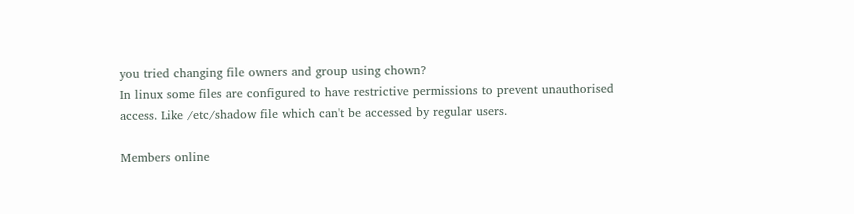you tried changing file owners and group using chown?
In linux some files are configured to have restrictive permissions to prevent unauthorised access. Like /etc/shadow file which can't be accessed by regular users.

Members online